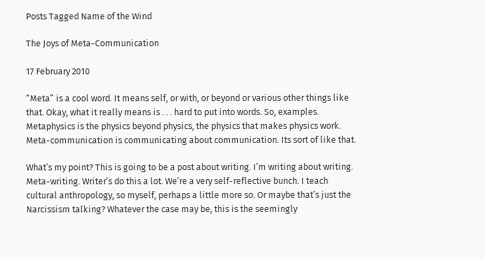Posts Tagged Name of the Wind

The Joys of Meta-Communication

17 February 2010

“Meta” is a cool word. It means self, or with, or beyond or various other things like that. Okay, what it really means is . . . hard to put into words. So, examples. Metaphysics is the physics beyond physics, the physics that makes physics work. Meta-communication is communicating about communication. Its sort of like that.

What’s my point? This is going to be a post about writing. I’m writing about writing. Meta-writing. Writer’s do this a lot. We’re a very self-reflective bunch. I teach cultural anthropology, so myself, perhaps a little more so. Or maybe that’s just the Narcissism talking? Whatever the case may be, this is the seemingly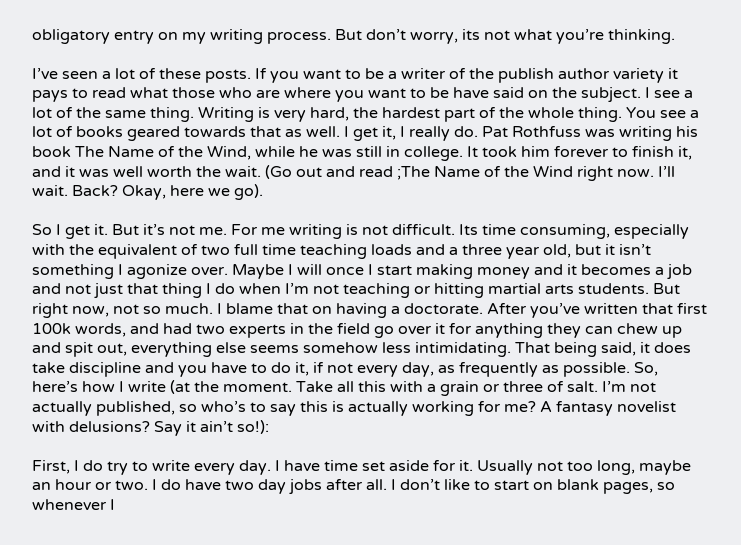obligatory entry on my writing process. But don’t worry, its not what you’re thinking.

I’ve seen a lot of these posts. If you want to be a writer of the publish author variety it pays to read what those who are where you want to be have said on the subject. I see a lot of the same thing. Writing is very hard, the hardest part of the whole thing. You see a lot of books geared towards that as well. I get it, I really do. Pat Rothfuss was writing his book The Name of the Wind, while he was still in college. It took him forever to finish it, and it was well worth the wait. (Go out and read ;The Name of the Wind right now. I’ll wait. Back? Okay, here we go).

So I get it. But it’s not me. For me writing is not difficult. Its time consuming, especially with the equivalent of two full time teaching loads and a three year old, but it isn’t something I agonize over. Maybe I will once I start making money and it becomes a job and not just that thing I do when I’m not teaching or hitting martial arts students. But right now, not so much. I blame that on having a doctorate. After you’ve written that first 100k words, and had two experts in the field go over it for anything they can chew up and spit out, everything else seems somehow less intimidating. That being said, it does take discipline and you have to do it, if not every day, as frequently as possible. So, here’s how I write (at the moment. Take all this with a grain or three of salt. I’m not actually published, so who’s to say this is actually working for me? A fantasy novelist with delusions? Say it ain’t so!):

First, I do try to write every day. I have time set aside for it. Usually not too long, maybe an hour or two. I do have two day jobs after all. I don’t like to start on blank pages, so whenever I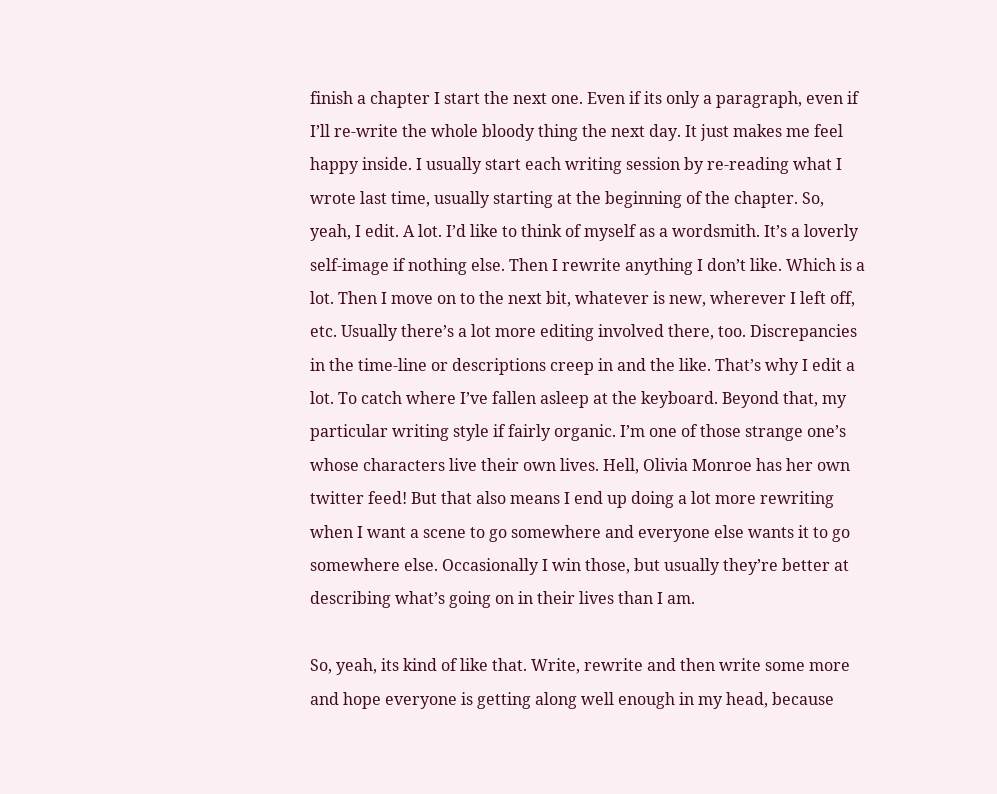finish a chapter I start the next one. Even if its only a paragraph, even if I’ll re-write the whole bloody thing the next day. It just makes me feel happy inside. I usually start each writing session by re-reading what I wrote last time, usually starting at the beginning of the chapter. So, yeah, I edit. A lot. I’d like to think of myself as a wordsmith. It’s a loverly self-image if nothing else. Then I rewrite anything I don’t like. Which is a lot. Then I move on to the next bit, whatever is new, wherever I left off, etc. Usually there’s a lot more editing involved there, too. Discrepancies in the time-line or descriptions creep in and the like. That’s why I edit a lot. To catch where I’ve fallen asleep at the keyboard. Beyond that, my particular writing style if fairly organic. I’m one of those strange one’s whose characters live their own lives. Hell, Olivia Monroe has her own twitter feed! But that also means I end up doing a lot more rewriting when I want a scene to go somewhere and everyone else wants it to go somewhere else. Occasionally I win those, but usually they’re better at describing what’s going on in their lives than I am.

So, yeah, its kind of like that. Write, rewrite and then write some more and hope everyone is getting along well enough in my head, because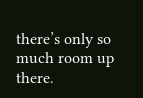there’s only so much room up there.